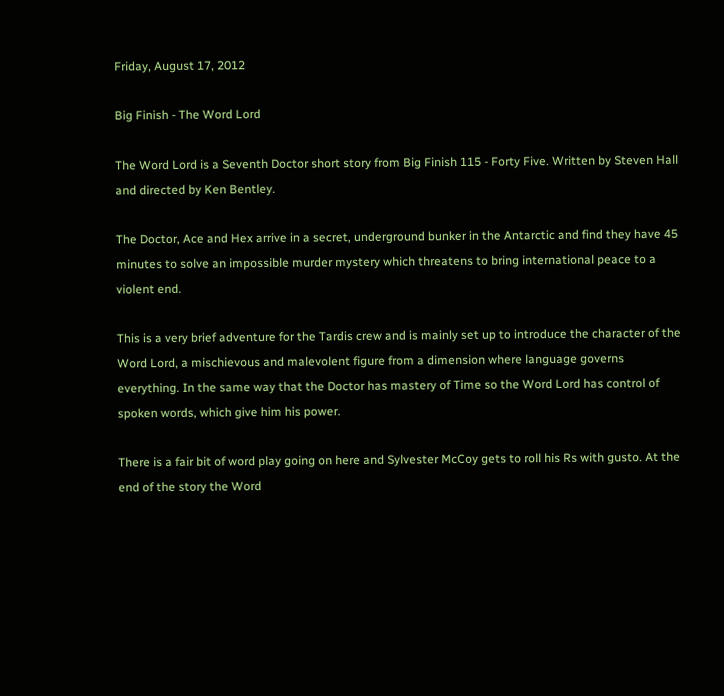Friday, August 17, 2012

Big Finish - The Word Lord

The Word Lord is a Seventh Doctor short story from Big Finish 115 - Forty Five. Written by Steven Hall and directed by Ken Bentley.

The Doctor, Ace and Hex arrive in a secret, underground bunker in the Antarctic and find they have 45 minutes to solve an impossible murder mystery which threatens to bring international peace to a violent end.

This is a very brief adventure for the Tardis crew and is mainly set up to introduce the character of the Word Lord, a mischievous and malevolent figure from a dimension where language governs everything. In the same way that the Doctor has mastery of Time so the Word Lord has control of spoken words, which give him his power.

There is a fair bit of word play going on here and Sylvester McCoy gets to roll his Rs with gusto. At the end of the story the Word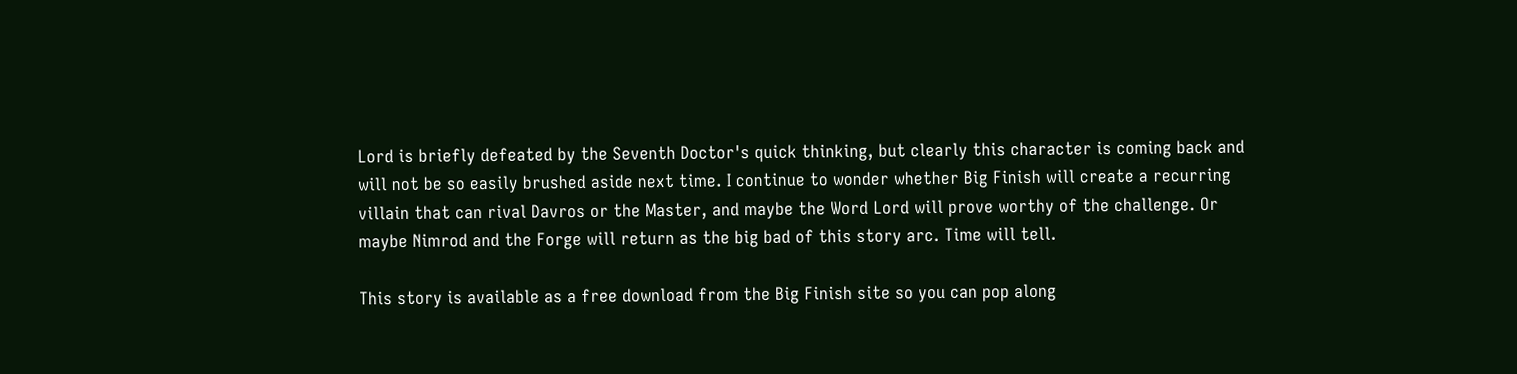Lord is briefly defeated by the Seventh Doctor's quick thinking, but clearly this character is coming back and will not be so easily brushed aside next time. I continue to wonder whether Big Finish will create a recurring villain that can rival Davros or the Master, and maybe the Word Lord will prove worthy of the challenge. Or maybe Nimrod and the Forge will return as the big bad of this story arc. Time will tell.

This story is available as a free download from the Big Finish site so you can pop along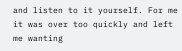and listen to it yourself. For me it was over too quickly and left me wanting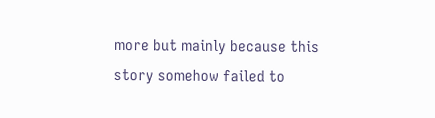more but mainly because this story somehow failed to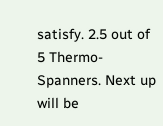satisfy. 2.5 out of 5 Thermo-Spanners. Next up will be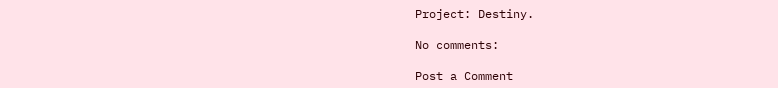Project: Destiny.

No comments:

Post a Comment